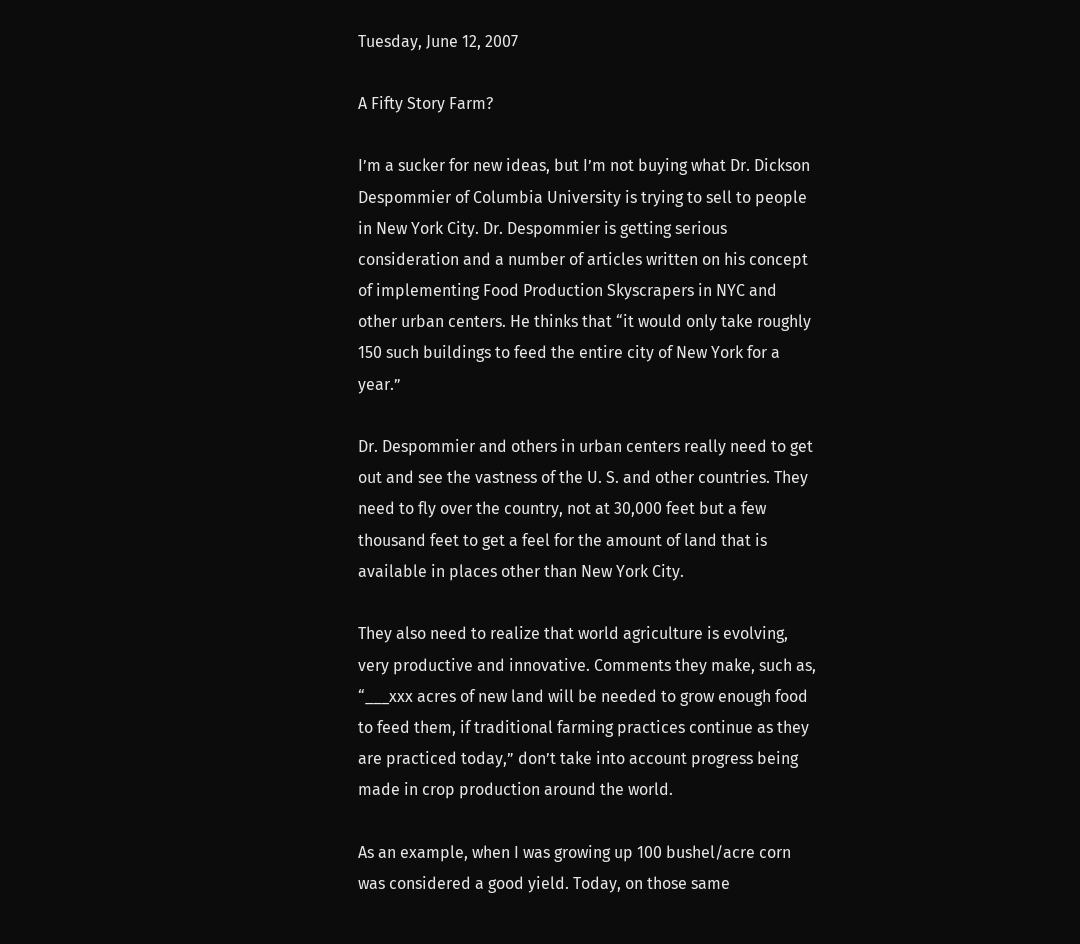Tuesday, June 12, 2007

A Fifty Story Farm?

I’m a sucker for new ideas, but I’m not buying what Dr. Dickson Despommier of Columbia University is trying to sell to people in New York City. Dr. Despommier is getting serious consideration and a number of articles written on his concept of implementing Food Production Skyscrapers in NYC and other urban centers. He thinks that “it would only take roughly 150 such buildings to feed the entire city of New York for a year.”

Dr. Despommier and others in urban centers really need to get out and see the vastness of the U. S. and other countries. They need to fly over the country, not at 30,000 feet but a few thousand feet to get a feel for the amount of land that is available in places other than New York City.

They also need to realize that world agriculture is evolving, very productive and innovative. Comments they make, such as, “___xxx acres of new land will be needed to grow enough food to feed them, if traditional farming practices continue as they are practiced today,” don’t take into account progress being made in crop production around the world.

As an example, when I was growing up 100 bushel/acre corn was considered a good yield. Today, on those same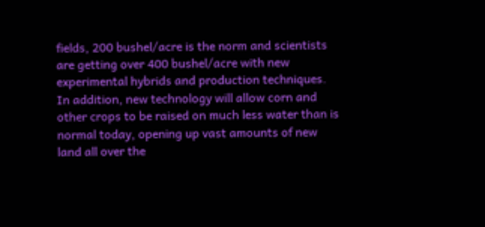fields, 200 bushel/acre is the norm and scientists are getting over 400 bushel/acre with new experimental hybrids and production techniques. In addition, new technology will allow corn and other crops to be raised on much less water than is normal today, opening up vast amounts of new land all over the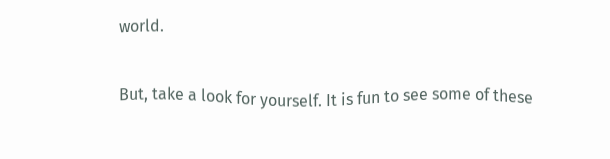world.

But, take a look for yourself. It is fun to see some of these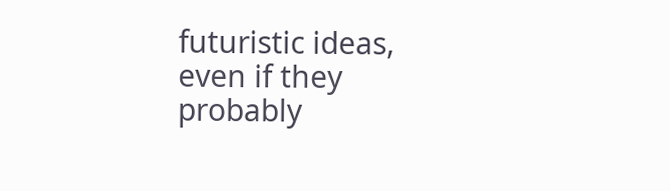futuristic ideas, even if they probably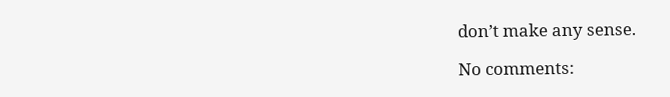don’t make any sense.

No comments: